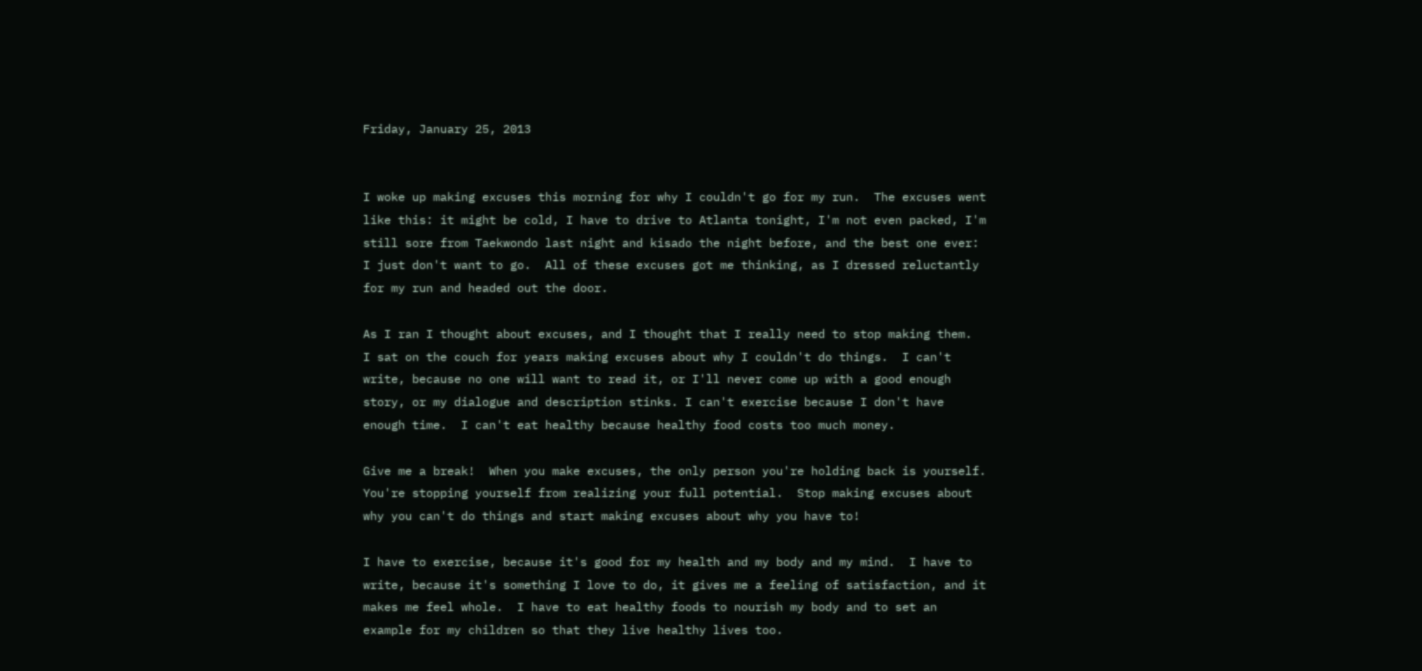Friday, January 25, 2013


I woke up making excuses this morning for why I couldn't go for my run.  The excuses went like this: it might be cold, I have to drive to Atlanta tonight, I'm not even packed, I'm still sore from Taekwondo last night and kisado the night before, and the best one ever: I just don't want to go.  All of these excuses got me thinking, as I dressed reluctantly for my run and headed out the door.

As I ran I thought about excuses, and I thought that I really need to stop making them.  I sat on the couch for years making excuses about why I couldn't do things.  I can't write, because no one will want to read it, or I'll never come up with a good enough story, or my dialogue and description stinks. I can't exercise because I don't have enough time.  I can't eat healthy because healthy food costs too much money.

Give me a break!  When you make excuses, the only person you're holding back is yourself. You're stopping yourself from realizing your full potential.  Stop making excuses about why you can't do things and start making excuses about why you have to!

I have to exercise, because it's good for my health and my body and my mind.  I have to write, because it's something I love to do, it gives me a feeling of satisfaction, and it makes me feel whole.  I have to eat healthy foods to nourish my body and to set an example for my children so that they live healthy lives too.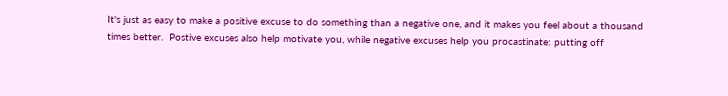It's just as easy to make a positive excuse to do something than a negative one, and it makes you feel about a thousand times better.  Postive excuses also help motivate you, while negative excuses help you procastinate: putting off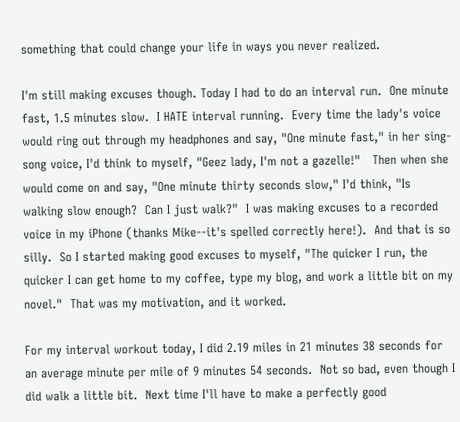something that could change your life in ways you never realized.

I'm still making excuses though. Today I had to do an interval run.  One minute fast, 1.5 minutes slow.  I HATE interval running.  Every time the lady's voice would ring out through my headphones and say, "One minute fast," in her sing-song voice, I'd think to myself, "Geez lady, I'm not a gazelle!"   Then when she would come on and say, "One minute thirty seconds slow," I'd think, "Is walking slow enough?  Can I just walk?"  I was making excuses to a recorded voice in my iPhone (thanks Mike--it's spelled correctly here!).  And that is so silly.  So I started making good excuses to myself, "The quicker I run, the quicker I can get home to my coffee, type my blog, and work a little bit on my novel."  That was my motivation, and it worked.

For my interval workout today, I did 2.19 miles in 21 minutes 38 seconds for an average minute per mile of 9 minutes 54 seconds.  Not so bad, even though I did walk a little bit.  Next time I'll have to make a perfectly good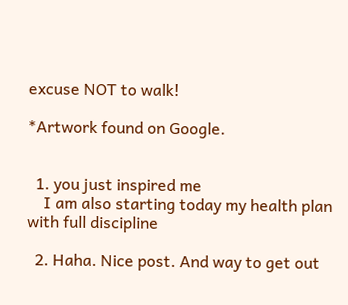excuse NOT to walk!

*Artwork found on Google.


  1. you just inspired me
    I am also starting today my health plan with full discipline

  2. Haha. Nice post. And way to get out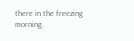there in the freezing morning.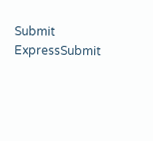Submit ExpressSubmit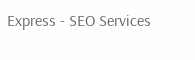Express - SEO Services